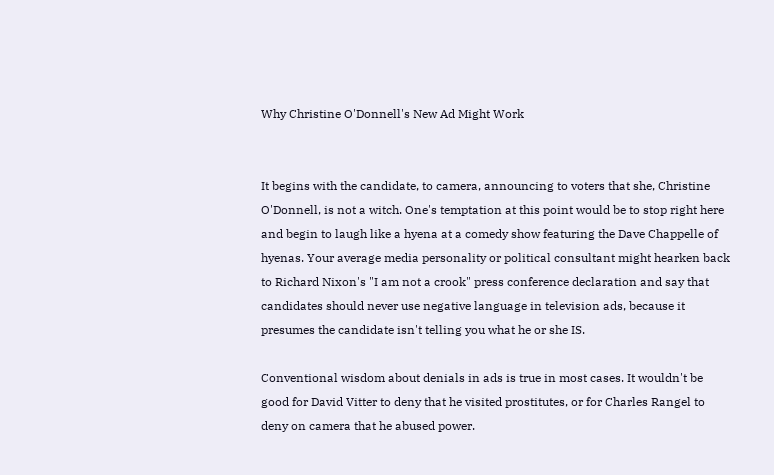Why Christine O'Donnell's New Ad Might Work


It begins with the candidate, to camera, announcing to voters that she, Christine O'Donnell, is not a witch. One's temptation at this point would be to stop right here and begin to laugh like a hyena at a comedy show featuring the Dave Chappelle of hyenas. Your average media personality or political consultant might hearken back to Richard Nixon's "I am not a crook" press conference declaration and say that candidates should never use negative language in television ads, because it presumes the candidate isn't telling you what he or she IS.

Conventional wisdom about denials in ads is true in most cases. It wouldn't be good for David Vitter to deny that he visited prostitutes, or for Charles Rangel to deny on camera that he abused power.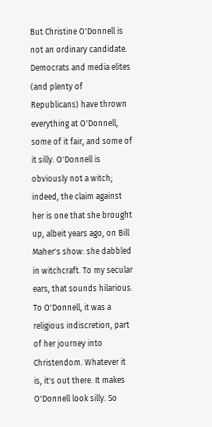But Christine O'Donnell is not an ordinary candidate. Democrats and media elites (and plenty of Republicans) have thrown everything at O'Donnell, some of it fair, and some of it silly. O'Donnell is obviously not a witch; indeed, the claim against her is one that she brought up, albeit years ago, on Bill Maher's show: she dabbled in witchcraft. To my secular ears, that sounds hilarious. To O'Donnell, it was a religious indiscretion, part of her journey into Christendom. Whatever it is, it's out there. It makes O'Donnell look silly. So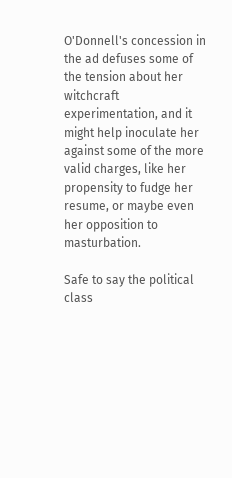O'Donnell's concession in the ad defuses some of the tension about her witchcraft experimentation, and it might help inoculate her against some of the more valid charges, like her propensity to fudge her resume, or maybe even her opposition to masturbation.

Safe to say the political class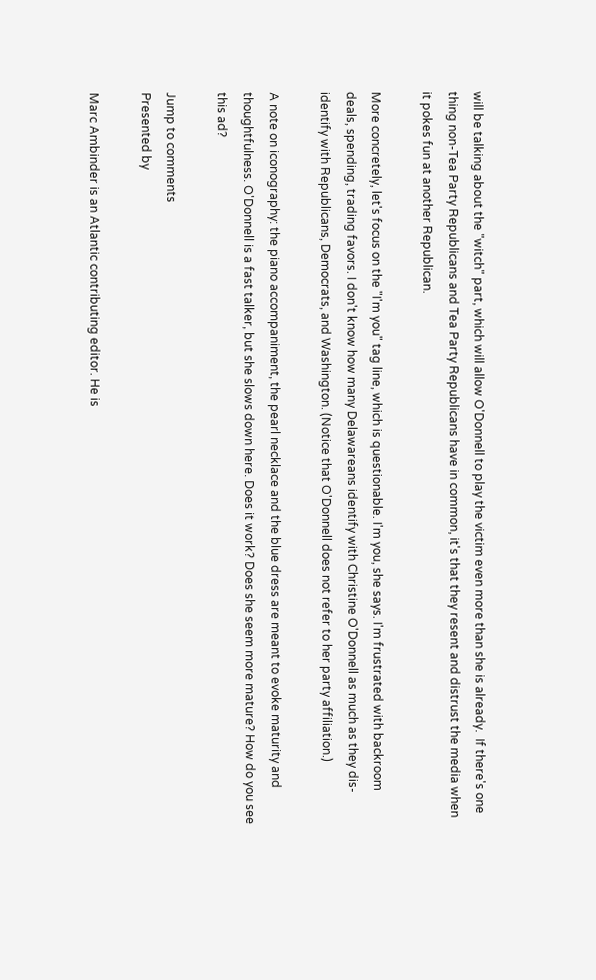will be talking about the "witch" part, which will allow O'Donnell to play the victim even more than she is already.  If there's one thing non-Tea Party Republicans and Tea Party Republicans have in common, it's that they resent and distrust the media when it pokes fun at another Republican.

More concretely, let's focus on the "I'm you" tag line, which is questionable. I'm you, she says. I'm frustrated with backroom deals, spending, trading favors. I don't know how many Delawareans identify with Christine O'Donnell as much as they dis-identify with Republicans, Democrats, and Washington. (Notice that O'Donnell does not refer to her party affiliation.)

A note on iconography: the piano accompaniment, the pearl necklace and the blue dress are meant to evoke maturity and thoughtfulness. O'Donnell is a fast talker, but she slows down here. Does it work? Does she seem more mature? How do you see this ad?

Jump to comments
Presented by

Marc Ambinder is an Atlantic contributing editor. He is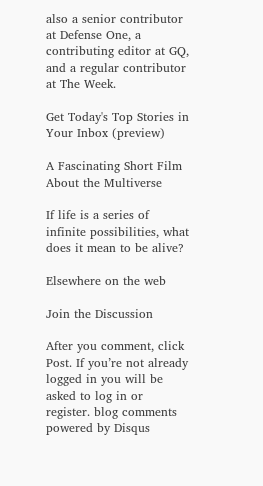also a senior contributor at Defense One, a contributing editor at GQ, and a regular contributor at The Week.

Get Today's Top Stories in Your Inbox (preview)

A Fascinating Short Film About the Multiverse

If life is a series of infinite possibilities, what does it mean to be alive?

Elsewhere on the web

Join the Discussion

After you comment, click Post. If you’re not already logged in you will be asked to log in or register. blog comments powered by Disqus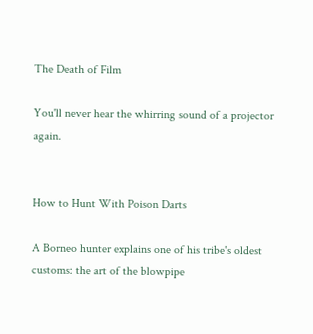The Death of Film

You'll never hear the whirring sound of a projector again.


How to Hunt With Poison Darts

A Borneo hunter explains one of his tribe's oldest customs: the art of the blowpipe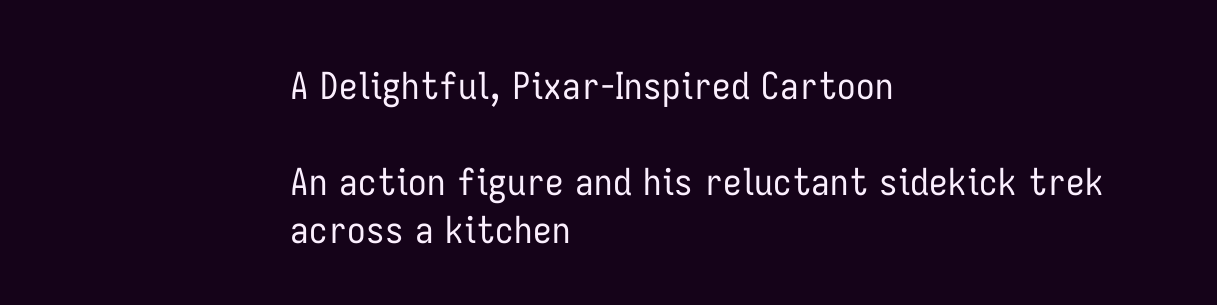A Delightful, Pixar-Inspired Cartoon

An action figure and his reluctant sidekick trek across a kitchen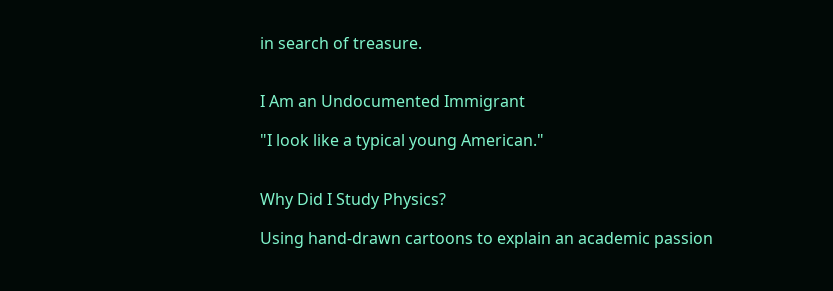in search of treasure.


I Am an Undocumented Immigrant

"I look like a typical young American."


Why Did I Study Physics?

Using hand-drawn cartoons to explain an academic passion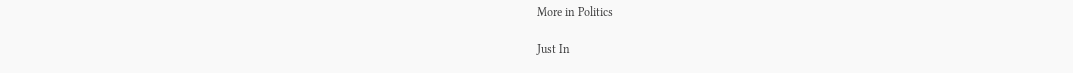More in Politics

Just In